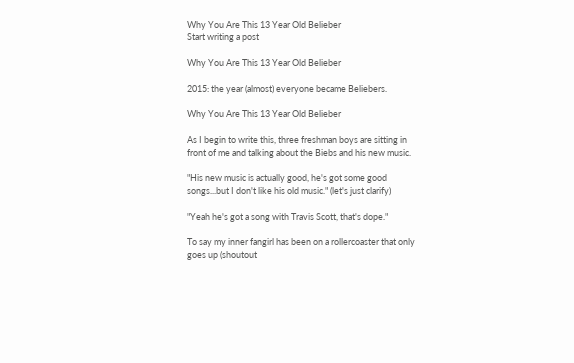Why You Are This 13 Year Old Belieber
Start writing a post

Why You Are This 13 Year Old Belieber

2015: the year (almost) everyone became Beliebers.

Why You Are This 13 Year Old Belieber

As I begin to write this, three freshman boys are sitting in front of me and talking about the Biebs and his new music.

"His new music is actually good, he's got some good songs...but I don't like his old music." (let's just clarify)

"Yeah he's got a song with Travis Scott, that's dope."

To say my inner fangirl has been on a rollercoaster that only goes up (shoutout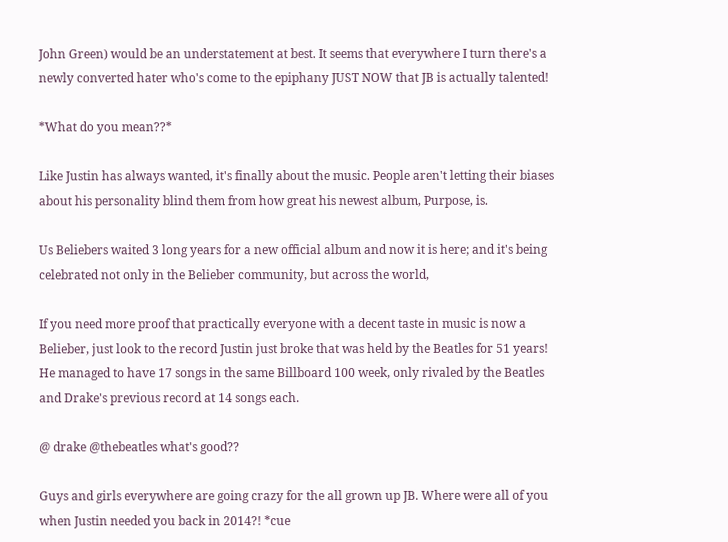John Green) would be an understatement at best. It seems that everywhere I turn there's a newly converted hater who's come to the epiphany JUST NOW that JB is actually talented!

*What do you mean??*

Like Justin has always wanted, it's finally about the music. People aren't letting their biases about his personality blind them from how great his newest album, Purpose, is.

Us Beliebers waited 3 long years for a new official album and now it is here; and it's being celebrated not only in the Belieber community, but across the world,

If you need more proof that practically everyone with a decent taste in music is now a Belieber, just look to the record Justin just broke that was held by the Beatles for 51 years! He managed to have 17 songs in the same Billboard 100 week, only rivaled by the Beatles and Drake's previous record at 14 songs each.

@ drake @thebeatles what's good??

Guys and girls everywhere are going crazy for the all grown up JB. Where were all of you when Justin needed you back in 2014?! *cue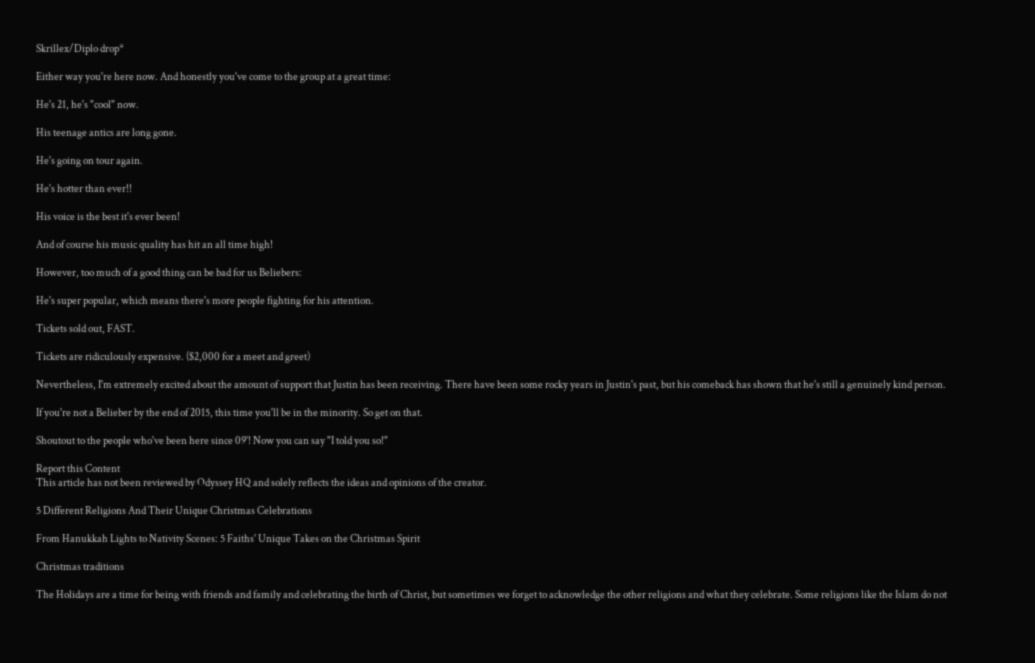Skrillex/Diplo drop*

Either way you're here now. And honestly you've come to the group at a great time:

He's 21, he's "cool" now.

His teenage antics are long gone.

He's going on tour again.

He's hotter than ever!!

His voice is the best it's ever been!

And of course his music quality has hit an all time high!

However, too much of a good thing can be bad for us Beliebers:

He's super popular, which means there's more people fighting for his attention.

Tickets sold out, FAST.

Tickets are ridiculously expensive. ($2,000 for a meet and greet)

Nevertheless, I'm extremely excited about the amount of support that Justin has been receiving. There have been some rocky years in Justin's past, but his comeback has shown that he's still a genuinely kind person.

If you're not a Belieber by the end of 2015, this time you'll be in the minority. So get on that.

Shoutout to the people who've been here since 09'! Now you can say "I told you so!"

Report this Content
This article has not been reviewed by Odyssey HQ and solely reflects the ideas and opinions of the creator.

5 Different Religions And Their Unique Christmas Celebrations

From Hanukkah Lights to Nativity Scenes: 5 Faiths' Unique Takes on the Christmas Spirit

Christmas traditions

The Holidays are a time for being with friends and family and celebrating the birth of Christ, but sometimes we forget to acknowledge the other religions and what they celebrate. Some religions like the Islam do not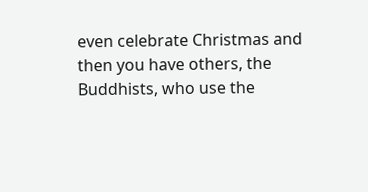even celebrate Christmas and then you have others, the Buddhists, who use the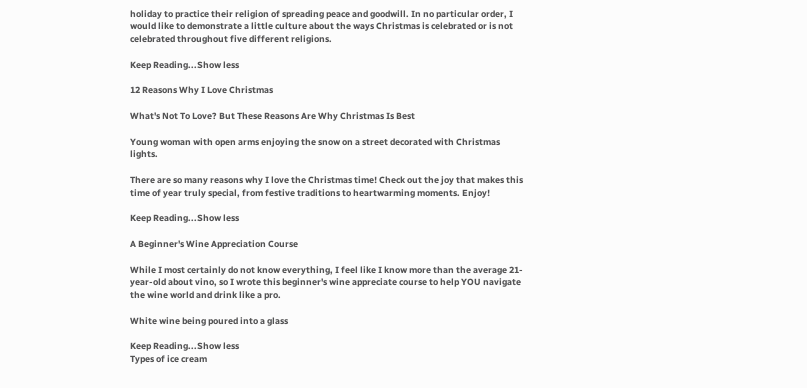holiday to practice their religion of spreading peace and goodwill. In no particular order, I would like to demonstrate a little culture about the ways Christmas is celebrated or is not celebrated throughout five different religions.

Keep Reading...Show less

12 Reasons Why I Love Christmas

What's Not To Love? But These Reasons Are Why Christmas Is Best

Young woman with open arms enjoying the snow on a street decorated with Christmas lights.

There are so many reasons why I love the Christmas time! Check out the joy that makes this time of year truly special, from festive traditions to heartwarming moments. Enjoy!

Keep Reading...Show less

A Beginner's Wine Appreciation Course

While I most certainly do not know everything, I feel like I know more than the average 21-year-old about vino, so I wrote this beginner's wine appreciate course to help YOU navigate the wine world and drink like a pro.

White wine being poured into a glass

Keep Reading...Show less
Types of ice cream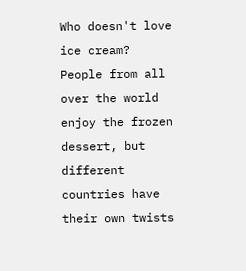Who doesn't love ice cream? People from all over the world enjoy the frozen dessert, but different countries have their own twists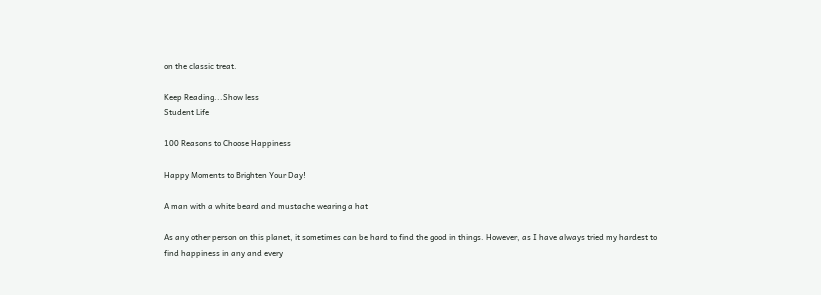on the classic treat.

Keep Reading...Show less
Student Life

100 Reasons to Choose Happiness

Happy Moments to Brighten Your Day!

A man with a white beard and mustache wearing a hat

As any other person on this planet, it sometimes can be hard to find the good in things. However, as I have always tried my hardest to find happiness in any and every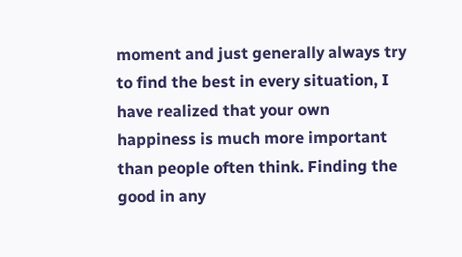moment and just generally always try to find the best in every situation, I have realized that your own happiness is much more important than people often think. Finding the good in any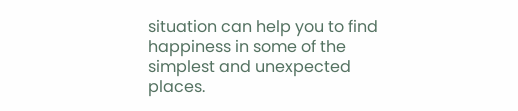situation can help you to find happiness in some of the simplest and unexpected places.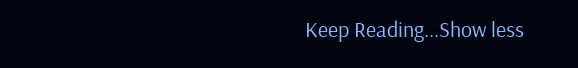Keep Reading...Show less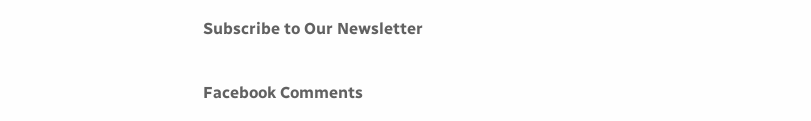Subscribe to Our Newsletter

Facebook Comments